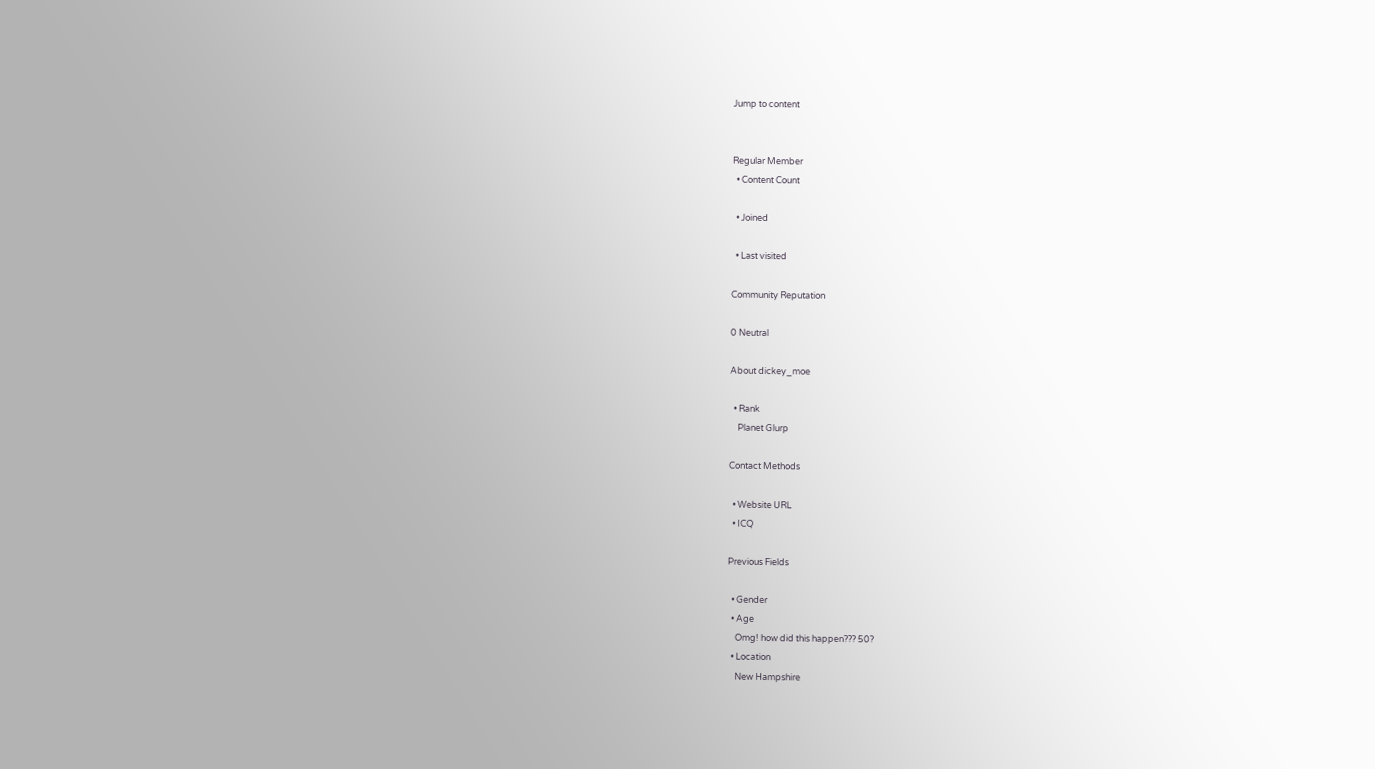Jump to content


Regular Member
  • Content Count

  • Joined

  • Last visited

Community Reputation

0 Neutral

About dickey_moe

  • Rank
    Planet Glurp

Contact Methods

  • Website URL
  • ICQ

Previous Fields

  • Gender
  • Age
    Omg! how did this happen??? 50?
  • Location
    New Hampshire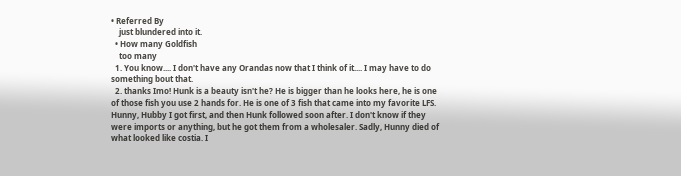• Referred By
    just blundered into it.
  • How many Goldfish
    too many
  1. You know.... I don't have any Orandas now that I think of it.... I may have to do something bout that.
  2. thanks Imo! Hunk is a beauty isn't he? He is bigger than he looks here, he is one of those fish you use 2 hands for. He is one of 3 fish that came into my favorite LFS. Hunny, Hubby I got first, and then Hunk followed soon after. I don't know if they were imports or anything, but he got them from a wholesaler. Sadly, Hunny died of what looked like costia. I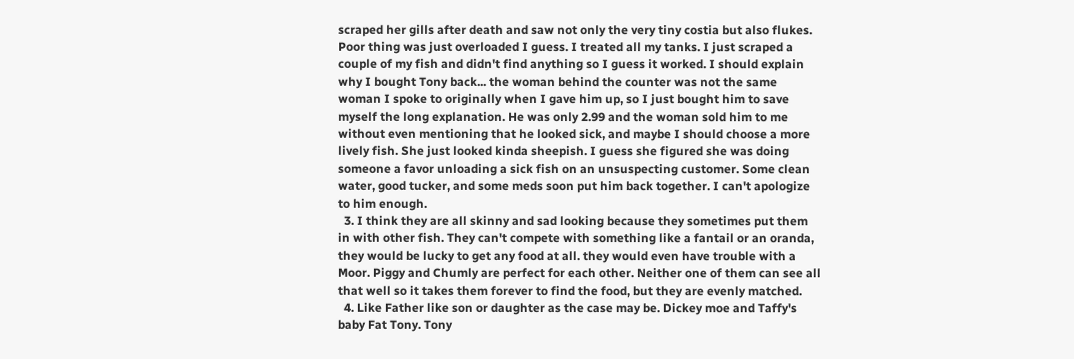scraped her gills after death and saw not only the very tiny costia but also flukes. Poor thing was just overloaded I guess. I treated all my tanks. I just scraped a couple of my fish and didn't find anything so I guess it worked. I should explain why I bought Tony back... the woman behind the counter was not the same woman I spoke to originally when I gave him up, so I just bought him to save myself the long explanation. He was only 2.99 and the woman sold him to me without even mentioning that he looked sick, and maybe I should choose a more lively fish. She just looked kinda sheepish. I guess she figured she was doing someone a favor unloading a sick fish on an unsuspecting customer. Some clean water, good tucker, and some meds soon put him back together. I can't apologize to him enough.
  3. I think they are all skinny and sad looking because they sometimes put them in with other fish. They can't compete with something like a fantail or an oranda, they would be lucky to get any food at all. they would even have trouble with a Moor. Piggy and Chumly are perfect for each other. Neither one of them can see all that well so it takes them forever to find the food, but they are evenly matched.
  4. Like Father like son or daughter as the case may be. Dickey moe and Taffy's baby Fat Tony. Tony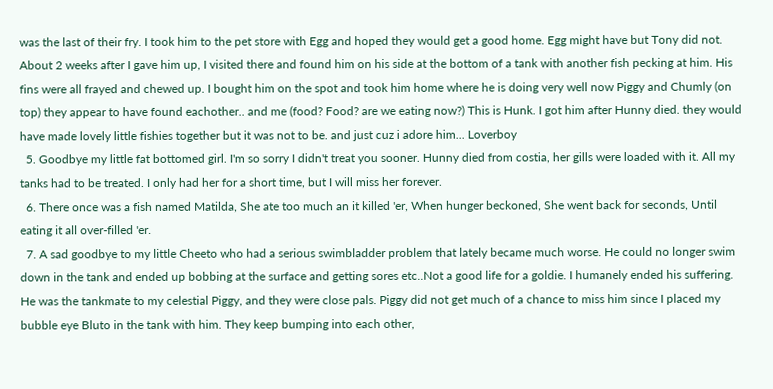was the last of their fry. I took him to the pet store with Egg and hoped they would get a good home. Egg might have but Tony did not. About 2 weeks after I gave him up, I visited there and found him on his side at the bottom of a tank with another fish pecking at him. His fins were all frayed and chewed up. I bought him on the spot and took him home where he is doing very well now Piggy and Chumly (on top) they appear to have found eachother.. and me (food? Food? are we eating now?) This is Hunk. I got him after Hunny died. they would have made lovely little fishies together but it was not to be. and just cuz i adore him... Loverboy
  5. Goodbye my little fat bottomed girl. I'm so sorry I didn't treat you sooner. Hunny died from costia, her gills were loaded with it. All my tanks had to be treated. I only had her for a short time, but I will miss her forever.
  6. There once was a fish named Matilda, She ate too much an it killed 'er, When hunger beckoned, She went back for seconds, Until eating it all over-filled 'er.
  7. A sad goodbye to my little Cheeto who had a serious swimbladder problem that lately became much worse. He could no longer swim down in the tank and ended up bobbing at the surface and getting sores etc..Not a good life for a goldie. I humanely ended his suffering. He was the tankmate to my celestial Piggy, and they were close pals. Piggy did not get much of a chance to miss him since I placed my bubble eye Bluto in the tank with him. They keep bumping into each other,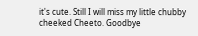it's cute. Still I will miss my little chubby cheeked Cheeto. Goodbye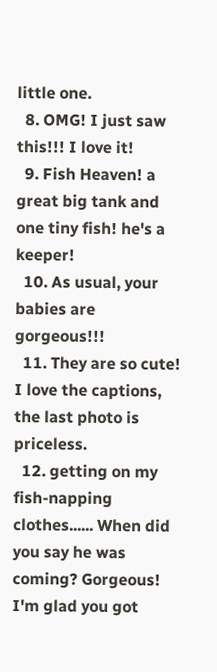little one.
  8. OMG! I just saw this!!! I love it!
  9. Fish Heaven! a great big tank and one tiny fish! he's a keeper!
  10. As usual, your babies are gorgeous!!!
  11. They are so cute! I love the captions, the last photo is priceless.
  12. getting on my fish-napping clothes...... When did you say he was coming? Gorgeous! I'm glad you got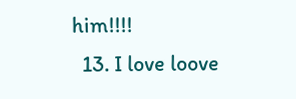him!!!!
  13. I love loove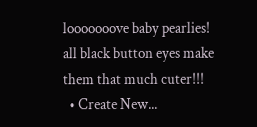looooooove baby pearlies! all black button eyes make them that much cuter!!!
  • Create New...